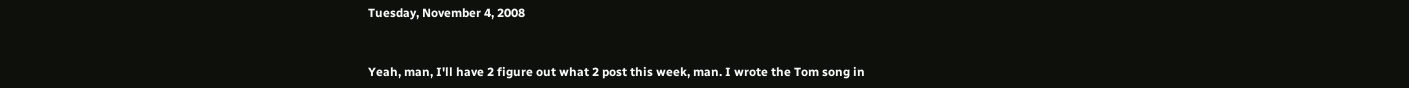Tuesday, November 4, 2008


Yeah, man, I'll have 2 figure out what 2 post this week, man. I wrote the Tom song in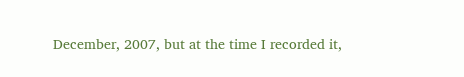December, 2007, but at the time I recorded it,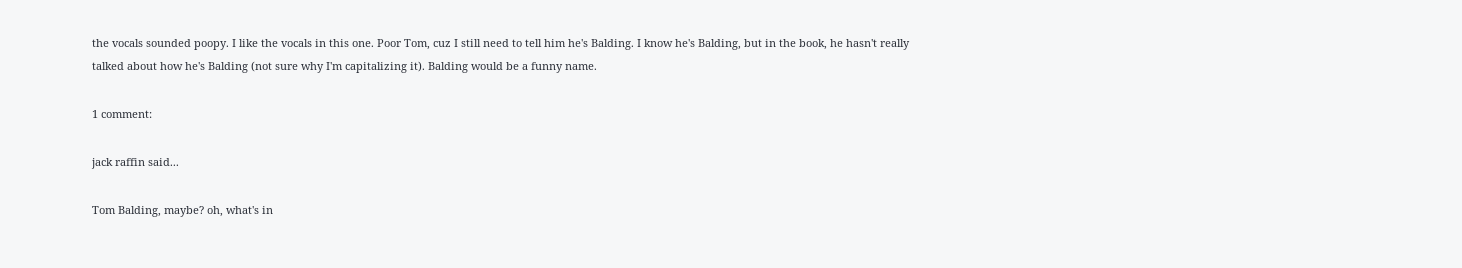the vocals sounded poopy. I like the vocals in this one. Poor Tom, cuz I still need to tell him he's Balding. I know he's Balding, but in the book, he hasn't really talked about how he's Balding (not sure why I'm capitalizing it). Balding would be a funny name.

1 comment:

jack raffin said...

Tom Balding, maybe? oh, what's in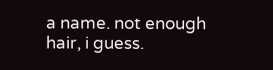a name. not enough hair, i guess.